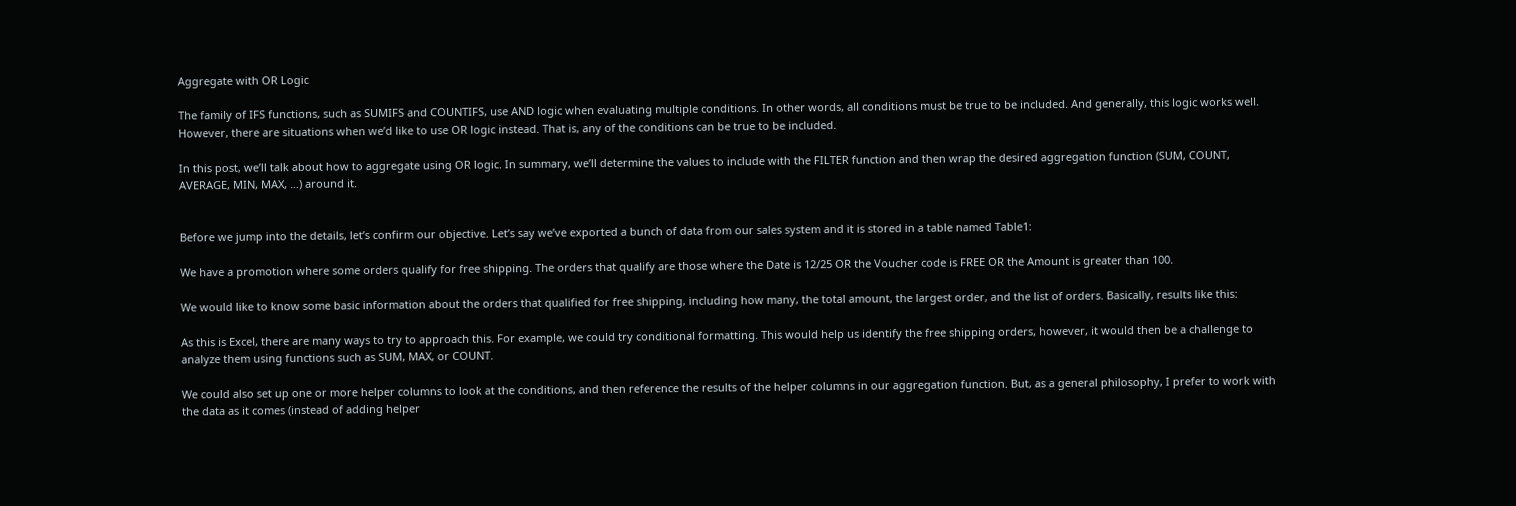Aggregate with OR Logic

The family of IFS functions, such as SUMIFS and COUNTIFS, use AND logic when evaluating multiple conditions. In other words, all conditions must be true to be included. And generally, this logic works well. However, there are situations when we’d like to use OR logic instead. That is, any of the conditions can be true to be included.

In this post, we’ll talk about how to aggregate using OR logic. In summary, we’ll determine the values to include with the FILTER function and then wrap the desired aggregation function (SUM, COUNT, AVERAGE, MIN, MAX, …) around it.


Before we jump into the details, let’s confirm our objective. Let’s say we’ve exported a bunch of data from our sales system and it is stored in a table named Table1:

We have a promotion where some orders qualify for free shipping. The orders that qualify are those where the Date is 12/25 OR the Voucher code is FREE OR the Amount is greater than 100.

We would like to know some basic information about the orders that qualified for free shipping, including how many, the total amount, the largest order, and the list of orders. Basically, results like this:

As this is Excel, there are many ways to try to approach this. For example, we could try conditional formatting. This would help us identify the free shipping orders, however, it would then be a challenge to analyze them using functions such as SUM, MAX, or COUNT.

We could also set up one or more helper columns to look at the conditions, and then reference the results of the helper columns in our aggregation function. But, as a general philosophy, I prefer to work with the data as it comes (instead of adding helper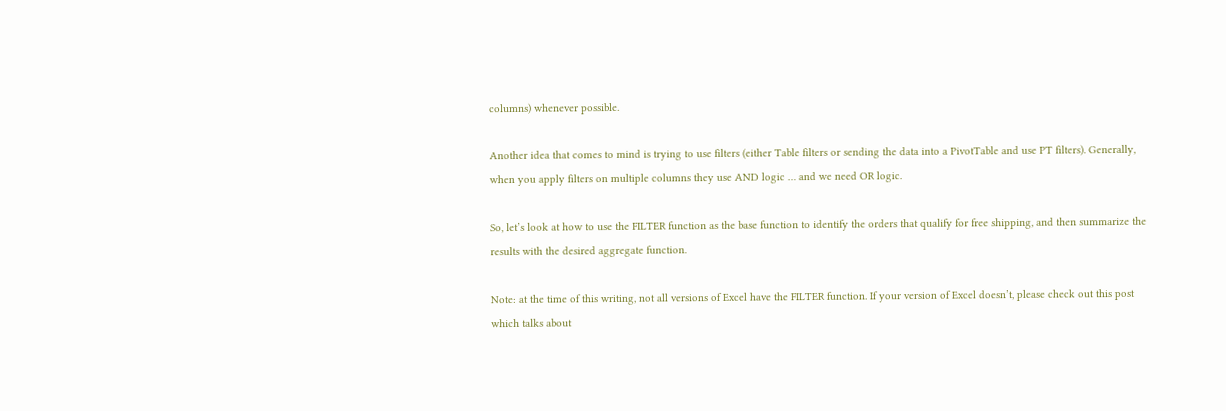columns) whenever possible.

Another idea that comes to mind is trying to use filters (either Table filters or sending the data into a PivotTable and use PT filters). Generally, when you apply filters on multiple columns they use AND logic … and we need OR logic.

So, let’s look at how to use the FILTER function as the base function to identify the orders that qualify for free shipping, and then summarize the results with the desired aggregate function.

Note: at the time of this writing, not all versions of Excel have the FILTER function. If your version of Excel doesn’t, please check out this post which talks about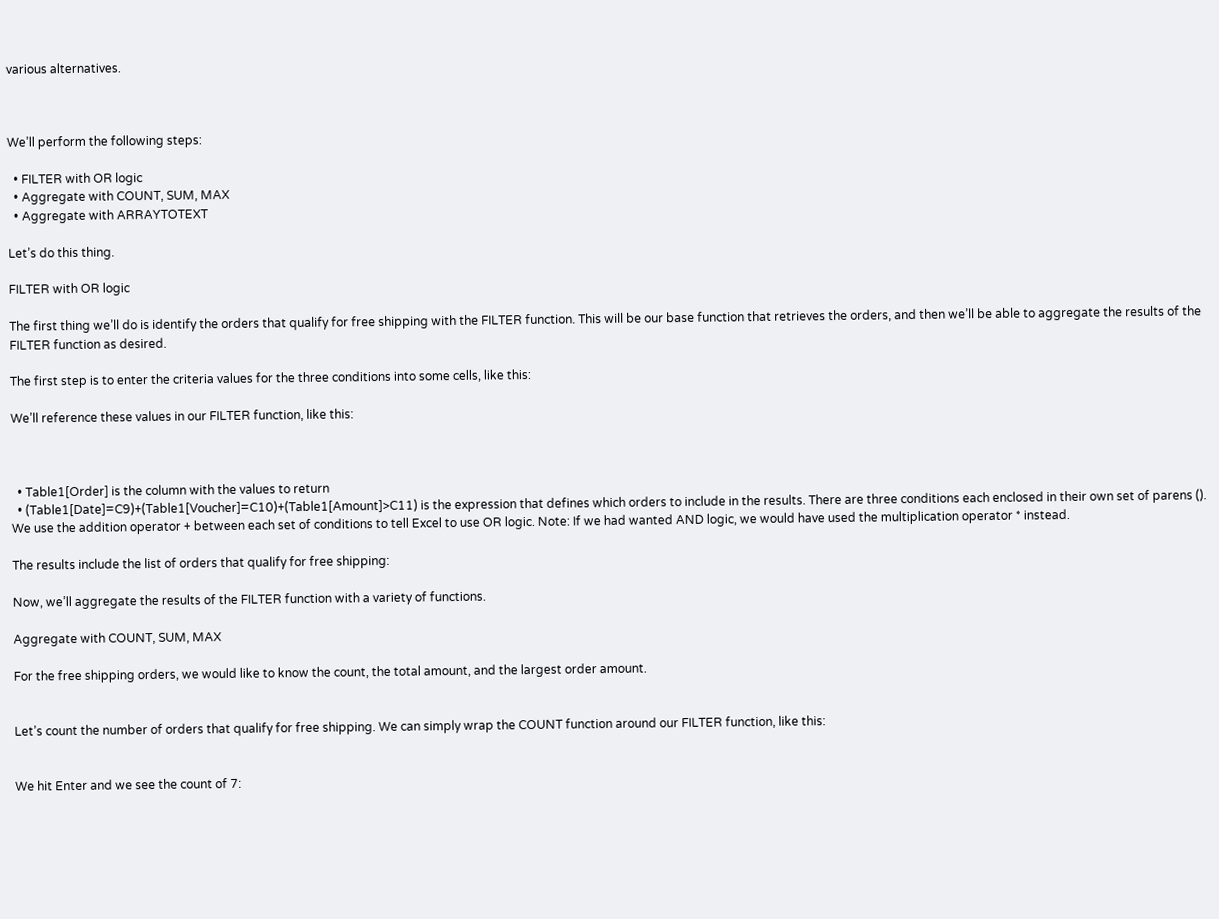various alternatives.



We’ll perform the following steps:

  • FILTER with OR logic
  • Aggregate with COUNT, SUM, MAX
  • Aggregate with ARRAYTOTEXT

Let’s do this thing.

FILTER with OR logic

The first thing we’ll do is identify the orders that qualify for free shipping with the FILTER function. This will be our base function that retrieves the orders, and then we’ll be able to aggregate the results of the FILTER function as desired.

The first step is to enter the criteria values for the three conditions into some cells, like this:

We’ll reference these values in our FILTER function, like this:



  • Table1[Order] is the column with the values to return
  • (Table1[Date]=C9)+(Table1[Voucher]=C10)+(Table1[Amount]>C11) is the expression that defines which orders to include in the results. There are three conditions each enclosed in their own set of parens (). We use the addition operator + between each set of conditions to tell Excel to use OR logic. Note: If we had wanted AND logic, we would have used the multiplication operator * instead.

The results include the list of orders that qualify for free shipping:

Now, we’ll aggregate the results of the FILTER function with a variety of functions.

Aggregate with COUNT, SUM, MAX

For the free shipping orders, we would like to know the count, the total amount, and the largest order amount.


Let’s count the number of orders that qualify for free shipping. We can simply wrap the COUNT function around our FILTER function, like this:


We hit Enter and we see the count of 7: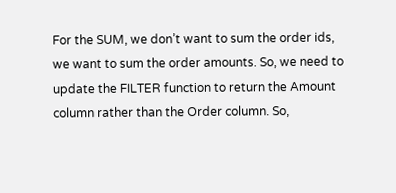For the SUM, we don’t want to sum the order ids, we want to sum the order amounts. So, we need to update the FILTER function to return the Amount column rather than the Order column. So,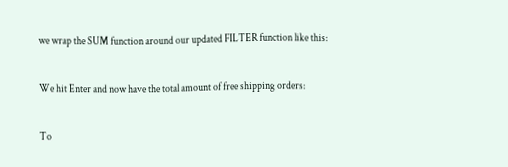we wrap the SUM function around our updated FILTER function like this:


We hit Enter and now have the total amount of free shipping orders:


To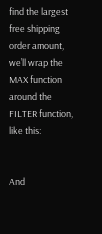find the largest free shipping order amount, we’ll wrap the MAX function around the FILTER function, like this:


And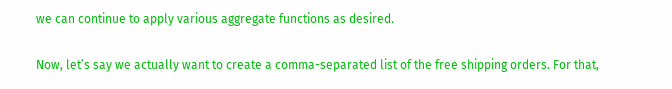we can continue to apply various aggregate functions as desired.

Now, let’s say we actually want to create a comma-separated list of the free shipping orders. For that,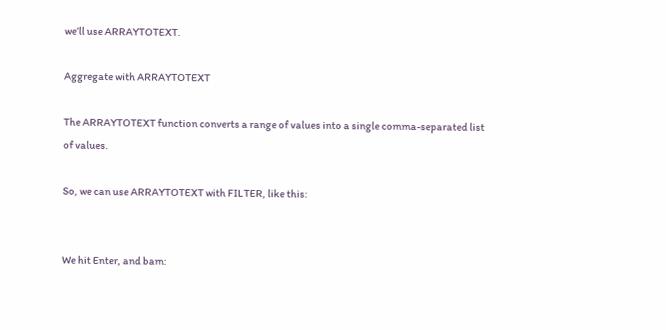we’ll use ARRAYTOTEXT.

Aggregate with ARRAYTOTEXT

The ARRAYTOTEXT function converts a range of values into a single comma-separated list of values.

So, we can use ARRAYTOTEXT with FILTER, like this:


We hit Enter, and bam: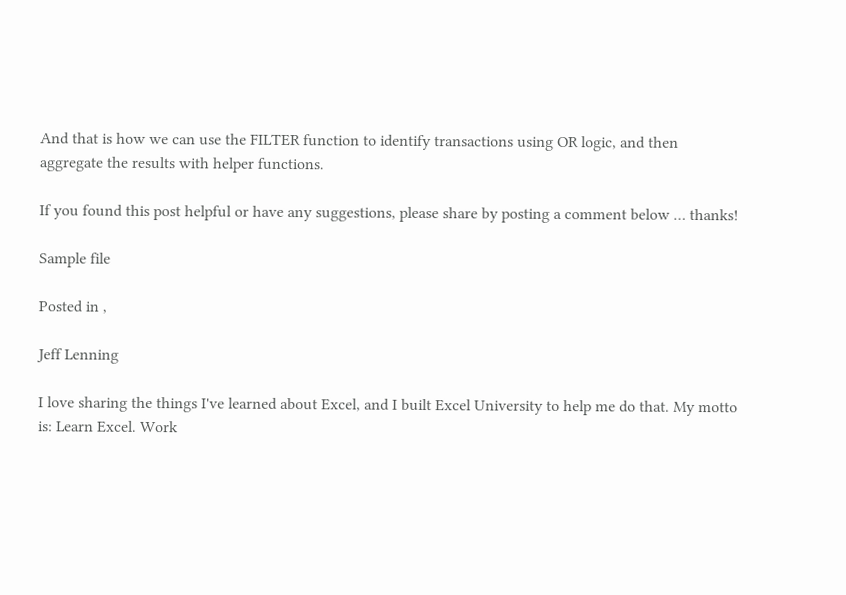And that is how we can use the FILTER function to identify transactions using OR logic, and then aggregate the results with helper functions.

If you found this post helpful or have any suggestions, please share by posting a comment below … thanks!

Sample file

Posted in ,

Jeff Lenning

I love sharing the things I've learned about Excel, and I built Excel University to help me do that. My motto is: Learn Excel. Work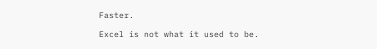Faster.

Excel is not what it used to be.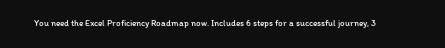You need the Excel Proficiency Roadmap now. Includes 6 steps for a successful journey, 3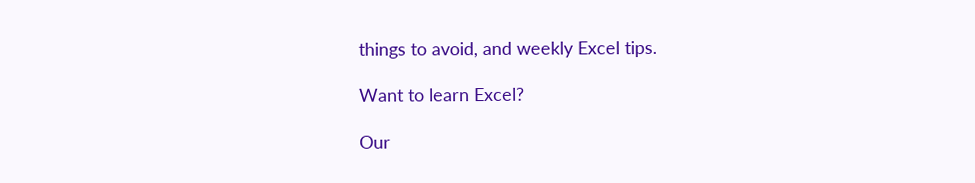things to avoid, and weekly Excel tips.

Want to learn Excel?

Our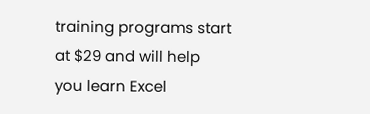training programs start at $29 and will help you learn Excel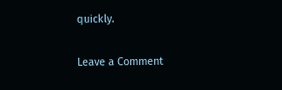quickly.

Leave a Comment